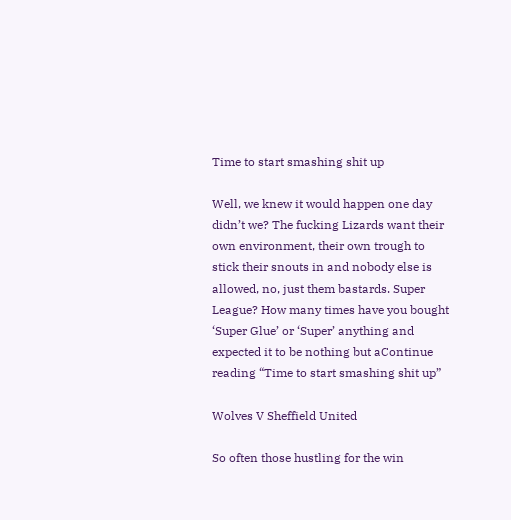Time to start smashing shit up

Well, we knew it would happen one day didn’t we? The fucking Lizards want their own environment, their own trough to stick their snouts in and nobody else is allowed, no, just them bastards. Super League? How many times have you bought ‘Super Glue’ or ‘Super’ anything and expected it to be nothing but aContinue reading “Time to start smashing shit up”

Wolves V Sheffield United

So often those hustling for the win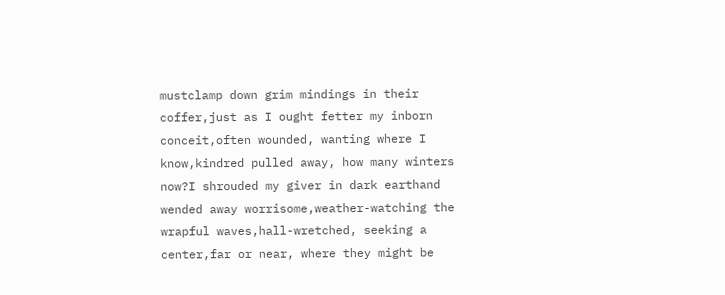mustclamp down grim mindings in their coffer,just as I ought fetter my inborn conceit,often wounded, wanting where I know,kindred pulled away, how many winters now?I shrouded my giver in dark earthand wended away worrisome,weather-watching the wrapful waves,hall-wretched, seeking a center,far or near, where they might be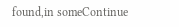found,in someContinue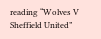reading “Wolves V Sheffield United”